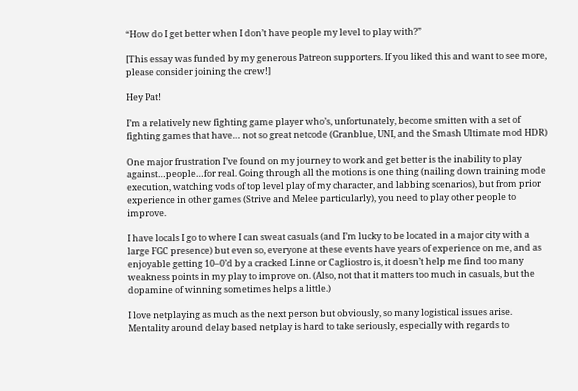“How do I get better when I don’t have people my level to play with?”

[This essay was funded by my generous Patreon supporters. If you liked this and want to see more, please consider joining the crew!]

Hey Pat!

I’m a relatively new fighting game player who’s, unfortunately, become smitten with a set of fighting games that have… not so great netcode (Granblue, UNI, and the Smash Ultimate mod HDR)

One major frustration I’ve found on my journey to work and get better is the inability to play against…people…for real. Going through all the motions is one thing (nailing down training mode execution, watching vods of top level play of my character, and labbing scenarios), but from prior experience in other games (Strive and Melee particularly), you need to play other people to improve.

I have locals I go to where I can sweat casuals (and I’m lucky to be located in a major city with a large FGC presence) but even so, everyone at these events have years of experience on me, and as enjoyable getting 10–0’d by a cracked Linne or Cagliostro is, it doesn’t help me find too many weakness points in my play to improve on. (Also, not that it matters too much in casuals, but the dopamine of winning sometimes helps a little.)

I love netplaying as much as the next person but obviously, so many logistical issues arise. Mentality around delay based netplay is hard to take seriously, especially with regards to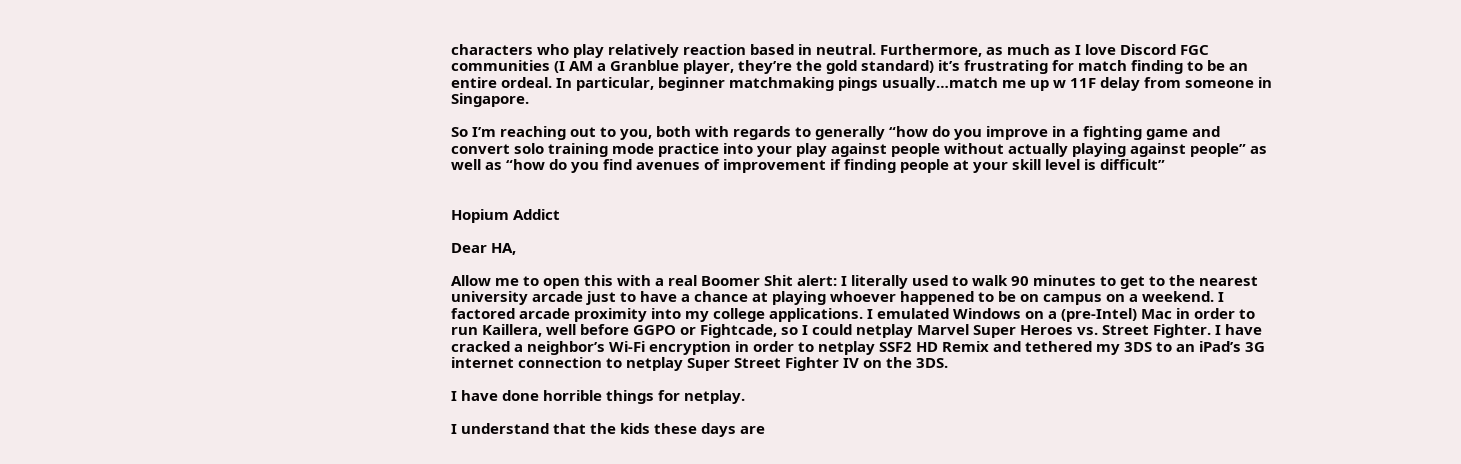characters who play relatively reaction based in neutral. Furthermore, as much as I love Discord FGC communities (I AM a Granblue player, they’re the gold standard) it’s frustrating for match finding to be an entire ordeal. In particular, beginner matchmaking pings usually…match me up w 11F delay from someone in Singapore.

So I’m reaching out to you, both with regards to generally “how do you improve in a fighting game and convert solo training mode practice into your play against people without actually playing against people” as well as “how do you find avenues of improvement if finding people at your skill level is difficult”


Hopium Addict

Dear HA,

Allow me to open this with a real Boomer Shit alert: I literally used to walk 90 minutes to get to the nearest university arcade just to have a chance at playing whoever happened to be on campus on a weekend. I factored arcade proximity into my college applications. I emulated Windows on a (pre-Intel) Mac in order to run Kaillera, well before GGPO or Fightcade, so I could netplay Marvel Super Heroes vs. Street Fighter. I have cracked a neighbor’s Wi-Fi encryption in order to netplay SSF2 HD Remix and tethered my 3DS to an iPad’s 3G internet connection to netplay Super Street Fighter IV on the 3DS.

I have done horrible things for netplay.

I understand that the kids these days are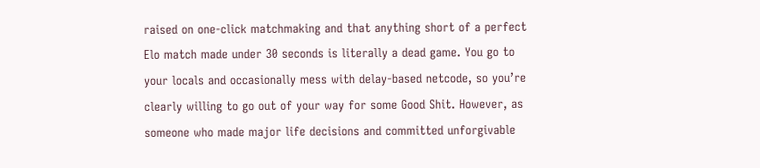raised on one-click matchmaking and that anything short of a perfect Elo match made under 30 seconds is literally a dead game. You go to your locals and occasionally mess with delay-based netcode, so you’re clearly willing to go out of your way for some Good Shit. However, as someone who made major life decisions and committed unforgivable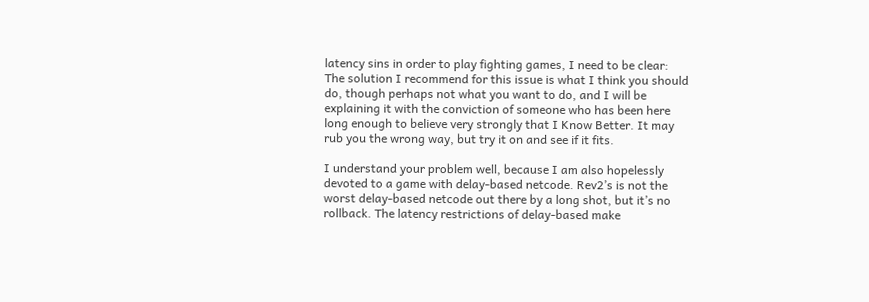latency sins in order to play fighting games, I need to be clear: The solution I recommend for this issue is what I think you should do, though perhaps not what you want to do, and I will be explaining it with the conviction of someone who has been here long enough to believe very strongly that I Know Better. It may rub you the wrong way, but try it on and see if it fits.

I understand your problem well, because I am also hopelessly devoted to a game with delay-based netcode. Rev2’s is not the worst delay-based netcode out there by a long shot, but it’s no rollback. The latency restrictions of delay-based make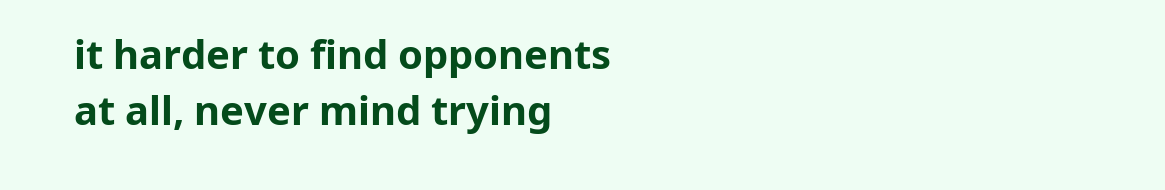it harder to find opponents at all, never mind trying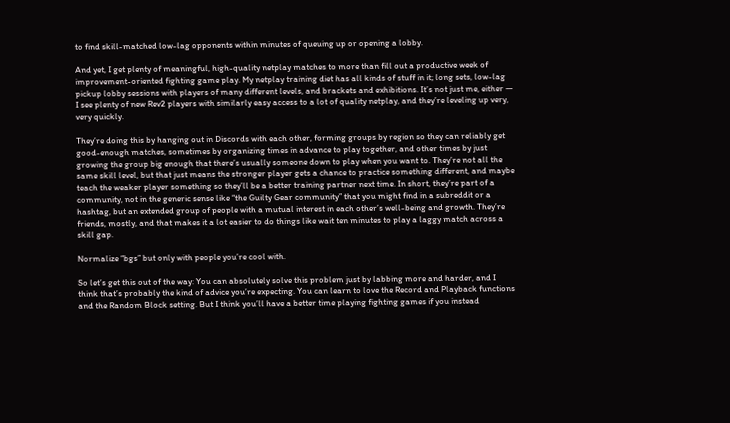to find skill-matched low-lag opponents within minutes of queuing up or opening a lobby.

And yet, I get plenty of meaningful, high-quality netplay matches to more than fill out a productive week of improvement-oriented fighting game play. My netplay training diet has all kinds of stuff in it; long sets, low-lag pickup lobby sessions with players of many different levels, and brackets and exhibitions. It’s not just me, either — I see plenty of new Rev2 players with similarly easy access to a lot of quality netplay, and they’re leveling up very, very quickly.

They’re doing this by hanging out in Discords with each other, forming groups by region so they can reliably get good-enough matches, sometimes by organizing times in advance to play together, and other times by just growing the group big enough that there’s usually someone down to play when you want to. They’re not all the same skill level, but that just means the stronger player gets a chance to practice something different, and maybe teach the weaker player something so they’ll be a better training partner next time. In short, they’re part of a community, not in the generic sense like “the Guilty Gear community” that you might find in a subreddit or a hashtag, but an extended group of people with a mutual interest in each other’s well-being and growth. They’re friends, mostly, and that makes it a lot easier to do things like wait ten minutes to play a laggy match across a skill gap.

Normalize “bgs” but only with people you’re cool with.

So let’s get this out of the way: You can absolutely solve this problem just by labbing more and harder, and I think that’s probably the kind of advice you’re expecting. You can learn to love the Record and Playback functions and the Random Block setting. But I think you’ll have a better time playing fighting games if you instead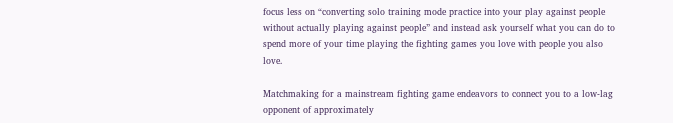focus less on “converting solo training mode practice into your play against people without actually playing against people” and instead ask yourself what you can do to spend more of your time playing the fighting games you love with people you also love.

Matchmaking for a mainstream fighting game endeavors to connect you to a low-lag opponent of approximately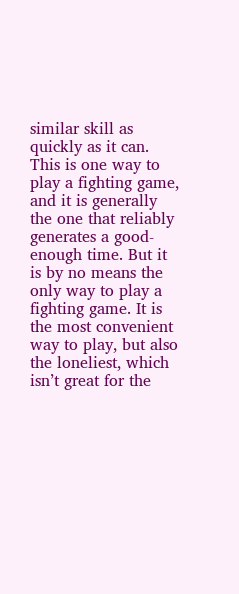similar skill as quickly as it can. This is one way to play a fighting game, and it is generally the one that reliably generates a good-enough time. But it is by no means the only way to play a fighting game. It is the most convenient way to play, but also the loneliest, which isn’t great for the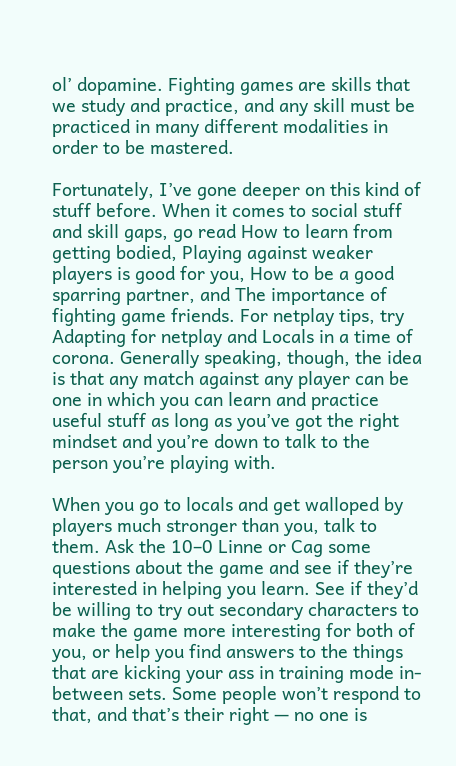ol’ dopamine. Fighting games are skills that we study and practice, and any skill must be practiced in many different modalities in order to be mastered.

Fortunately, I’ve gone deeper on this kind of stuff before. When it comes to social stuff and skill gaps, go read How to learn from getting bodied, Playing against weaker players is good for you, How to be a good sparring partner, and The importance of fighting game friends. For netplay tips, try Adapting for netplay and Locals in a time of corona. Generally speaking, though, the idea is that any match against any player can be one in which you can learn and practice useful stuff as long as you’ve got the right mindset and you’re down to talk to the person you’re playing with.

When you go to locals and get walloped by players much stronger than you, talk to them. Ask the 10–0 Linne or Cag some questions about the game and see if they’re interested in helping you learn. See if they’d be willing to try out secondary characters to make the game more interesting for both of you, or help you find answers to the things that are kicking your ass in training mode in-between sets. Some people won’t respond to that, and that’s their right — no one is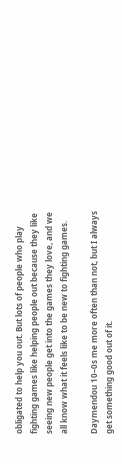obligated to help you out. But lots of people who play fighting games like helping people out because they like seeing new people get into the games they love, and we all know what it feels like to be new to fighting games.

Daymendou 10–0s me more often than not, but I always get something good out of it.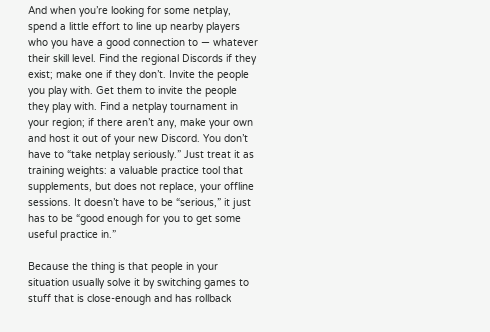And when you’re looking for some netplay, spend a little effort to line up nearby players who you have a good connection to — whatever their skill level. Find the regional Discords if they exist; make one if they don’t. Invite the people you play with. Get them to invite the people they play with. Find a netplay tournament in your region; if there aren’t any, make your own and host it out of your new Discord. You don’t have to “take netplay seriously.” Just treat it as training weights: a valuable practice tool that supplements, but does not replace, your offline sessions. It doesn’t have to be “serious,” it just has to be “good enough for you to get some useful practice in.”

Because the thing is that people in your situation usually solve it by switching games to stuff that is close-enough and has rollback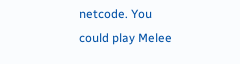netcode. You could play Melee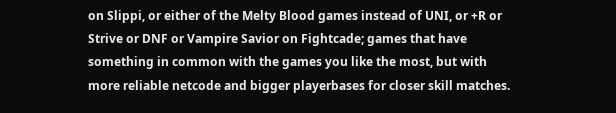on Slippi, or either of the Melty Blood games instead of UNI, or +R or Strive or DNF or Vampire Savior on Fightcade; games that have something in common with the games you like the most, but with more reliable netcode and bigger playerbases for closer skill matches.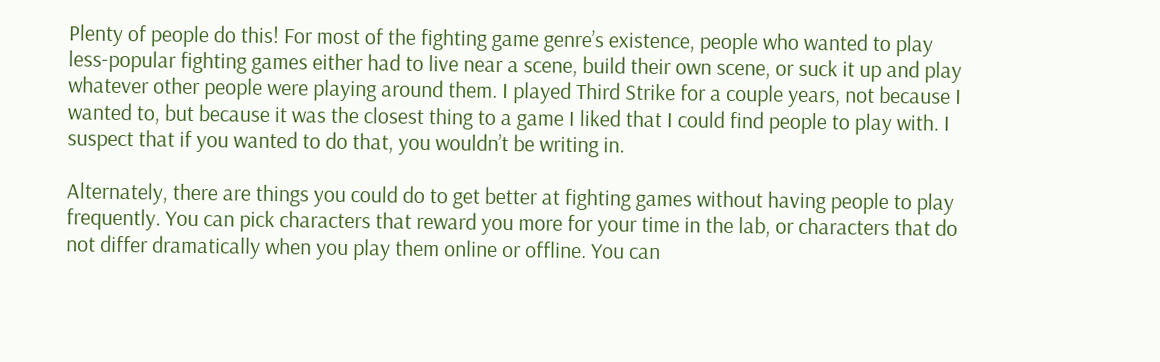Plenty of people do this! For most of the fighting game genre’s existence, people who wanted to play less-popular fighting games either had to live near a scene, build their own scene, or suck it up and play whatever other people were playing around them. I played Third Strike for a couple years, not because I wanted to, but because it was the closest thing to a game I liked that I could find people to play with. I suspect that if you wanted to do that, you wouldn’t be writing in.

Alternately, there are things you could do to get better at fighting games without having people to play frequently. You can pick characters that reward you more for your time in the lab, or characters that do not differ dramatically when you play them online or offline. You can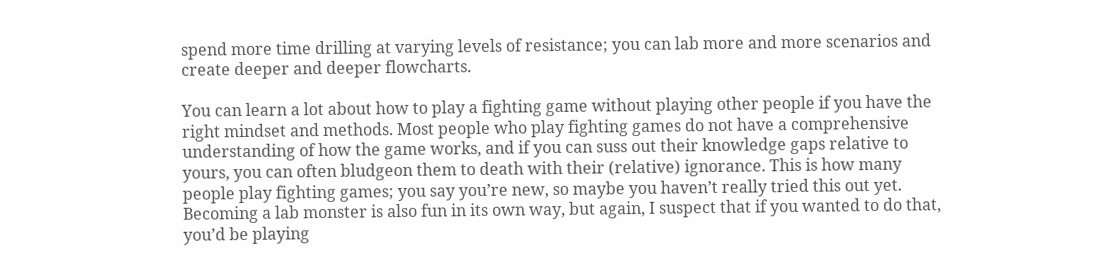spend more time drilling at varying levels of resistance; you can lab more and more scenarios and create deeper and deeper flowcharts.

You can learn a lot about how to play a fighting game without playing other people if you have the right mindset and methods. Most people who play fighting games do not have a comprehensive understanding of how the game works, and if you can suss out their knowledge gaps relative to yours, you can often bludgeon them to death with their (relative) ignorance. This is how many people play fighting games; you say you’re new, so maybe you haven’t really tried this out yet. Becoming a lab monster is also fun in its own way, but again, I suspect that if you wanted to do that, you’d be playing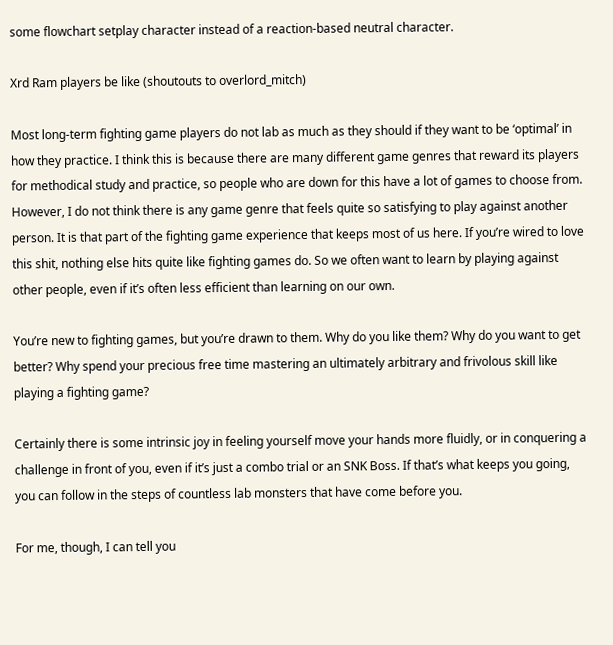some flowchart setplay character instead of a reaction-based neutral character.

Xrd Ram players be like (shoutouts to overlord_mitch)

Most long-term fighting game players do not lab as much as they should if they want to be ‘optimal’ in how they practice. I think this is because there are many different game genres that reward its players for methodical study and practice, so people who are down for this have a lot of games to choose from. However, I do not think there is any game genre that feels quite so satisfying to play against another person. It is that part of the fighting game experience that keeps most of us here. If you’re wired to love this shit, nothing else hits quite like fighting games do. So we often want to learn by playing against other people, even if it’s often less efficient than learning on our own.

You’re new to fighting games, but you’re drawn to them. Why do you like them? Why do you want to get better? Why spend your precious free time mastering an ultimately arbitrary and frivolous skill like playing a fighting game?

Certainly there is some intrinsic joy in feeling yourself move your hands more fluidly, or in conquering a challenge in front of you, even if it’s just a combo trial or an SNK Boss. If that’s what keeps you going, you can follow in the steps of countless lab monsters that have come before you.

For me, though, I can tell you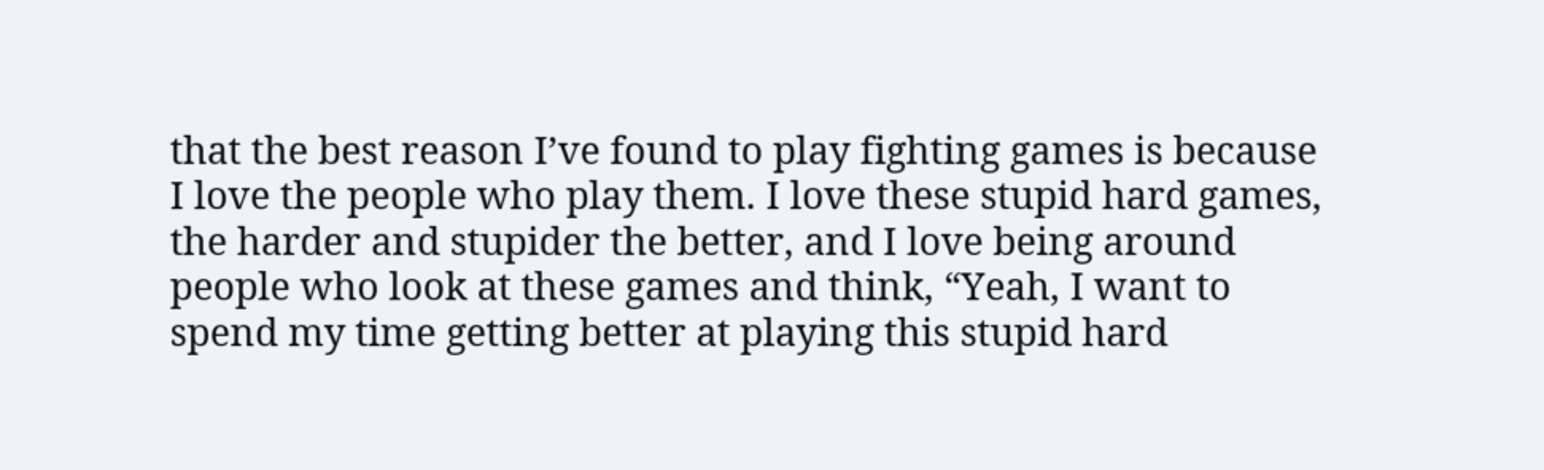that the best reason I’ve found to play fighting games is because I love the people who play them. I love these stupid hard games, the harder and stupider the better, and I love being around people who look at these games and think, “Yeah, I want to spend my time getting better at playing this stupid hard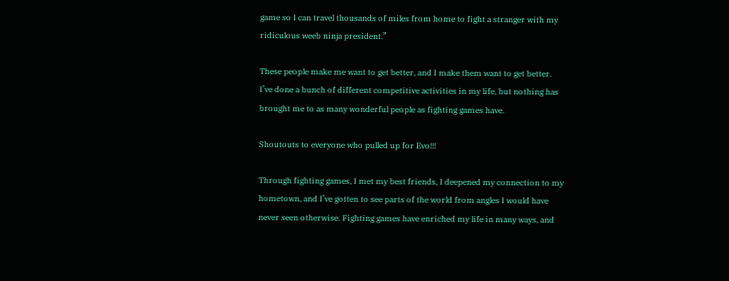game so I can travel thousands of miles from home to fight a stranger with my ridiculous weeb ninja president.”

These people make me want to get better, and I make them want to get better. I’ve done a bunch of different competitive activities in my life, but nothing has brought me to as many wonderful people as fighting games have.

Shoutouts to everyone who pulled up for Evo!!!

Through fighting games, I met my best friends, I deepened my connection to my hometown, and I’ve gotten to see parts of the world from angles I would have never seen otherwise. Fighting games have enriched my life in many ways, and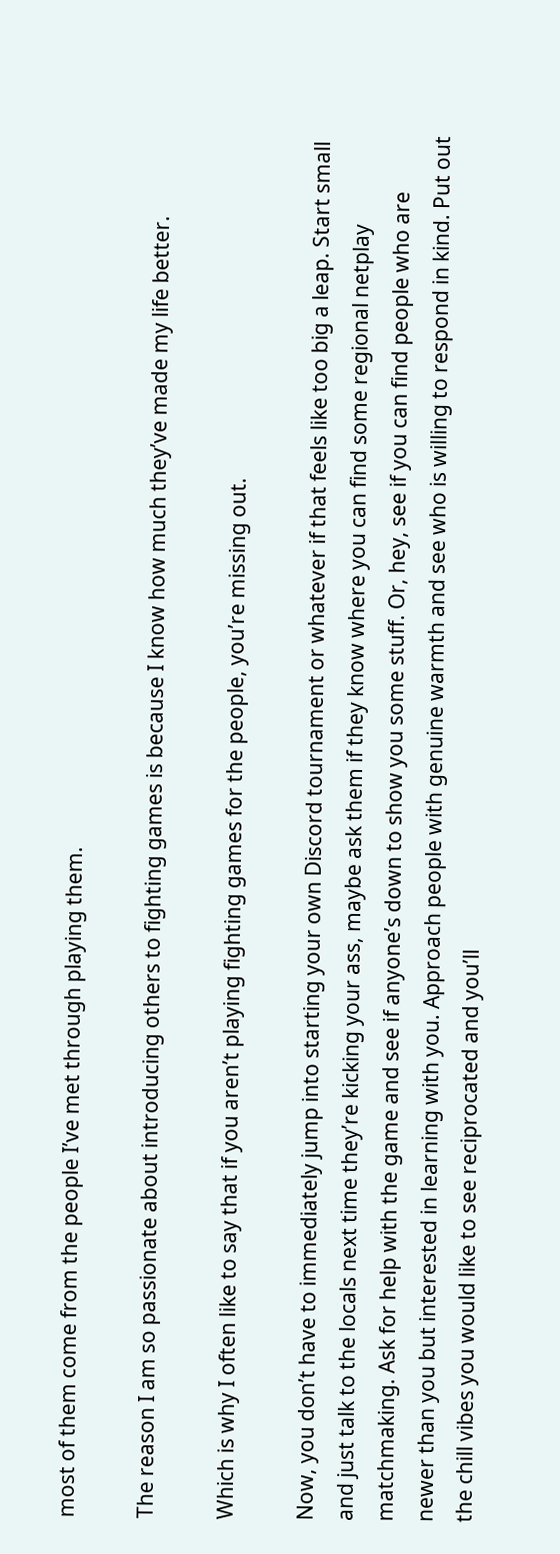most of them come from the people I’ve met through playing them.

The reason I am so passionate about introducing others to fighting games is because I know how much they’ve made my life better.

Which is why I often like to say that if you aren’t playing fighting games for the people, you’re missing out.

Now, you don’t have to immediately jump into starting your own Discord tournament or whatever if that feels like too big a leap. Start small and just talk to the locals next time they’re kicking your ass, maybe ask them if they know where you can find some regional netplay matchmaking. Ask for help with the game and see if anyone’s down to show you some stuff. Or, hey, see if you can find people who are newer than you but interested in learning with you. Approach people with genuine warmth and see who is willing to respond in kind. Put out the chill vibes you would like to see reciprocated and you’ll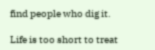find people who dig it.

Life is too short to treat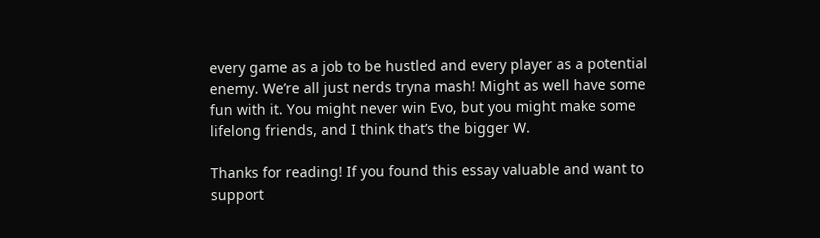every game as a job to be hustled and every player as a potential enemy. We’re all just nerds tryna mash! Might as well have some fun with it. You might never win Evo, but you might make some lifelong friends, and I think that’s the bigger W.

Thanks for reading! If you found this essay valuable and want to support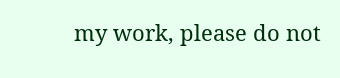my work, please do not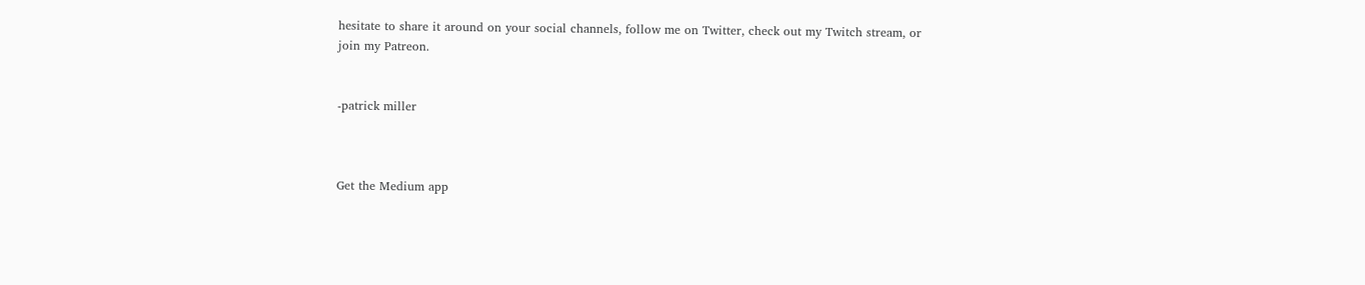hesitate to share it around on your social channels, follow me on Twitter, check out my Twitch stream, or join my Patreon.


-patrick miller



Get the Medium app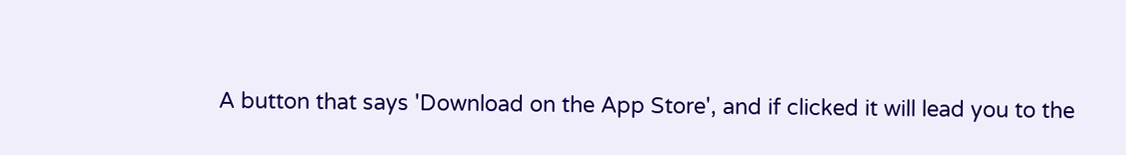A button that says 'Download on the App Store', and if clicked it will lead you to the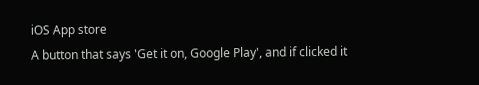iOS App store
A button that says 'Get it on, Google Play', and if clicked it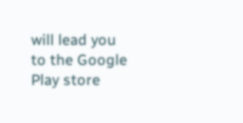will lead you to the Google Play store